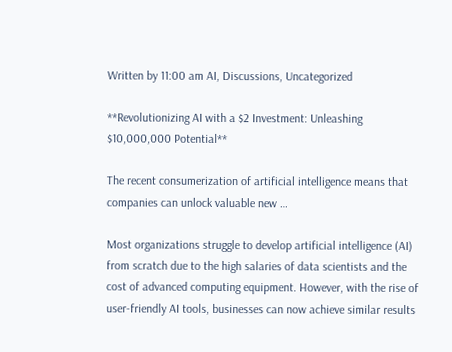Written by 11:00 am AI, Discussions, Uncategorized

**Revolutionizing AI with a $2 Investment: Unleashing $10,000,000 Potential**

The recent consumerization of artificial intelligence means that companies can unlock valuable new …

Most organizations struggle to develop artificial intelligence (AI) from scratch due to the high salaries of data scientists and the cost of advanced computing equipment. However, with the rise of user-friendly AI tools, businesses can now achieve similar results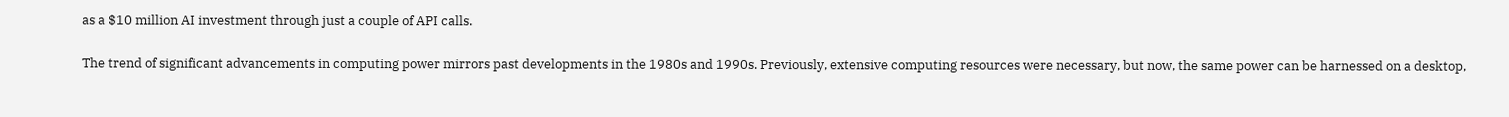as a $10 million AI investment through just a couple of API calls.

The trend of significant advancements in computing power mirrors past developments in the 1980s and 1990s. Previously, extensive computing resources were necessary, but now, the same power can be harnessed on a desktop,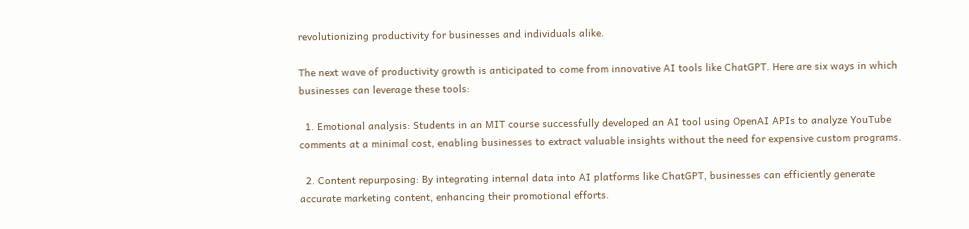revolutionizing productivity for businesses and individuals alike.

The next wave of productivity growth is anticipated to come from innovative AI tools like ChatGPT. Here are six ways in which businesses can leverage these tools:

  1. Emotional analysis: Students in an MIT course successfully developed an AI tool using OpenAI APIs to analyze YouTube comments at a minimal cost, enabling businesses to extract valuable insights without the need for expensive custom programs.

  2. Content repurposing: By integrating internal data into AI platforms like ChatGPT, businesses can efficiently generate accurate marketing content, enhancing their promotional efforts.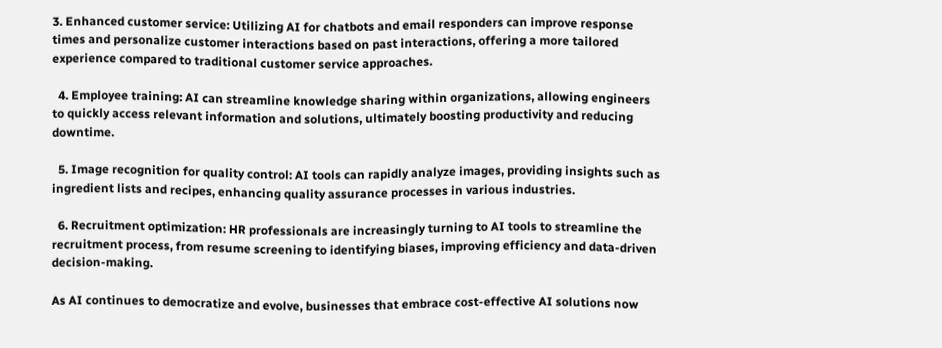3. Enhanced customer service: Utilizing AI for chatbots and email responders can improve response times and personalize customer interactions based on past interactions, offering a more tailored experience compared to traditional customer service approaches.

  4. Employee training: AI can streamline knowledge sharing within organizations, allowing engineers to quickly access relevant information and solutions, ultimately boosting productivity and reducing downtime.

  5. Image recognition for quality control: AI tools can rapidly analyze images, providing insights such as ingredient lists and recipes, enhancing quality assurance processes in various industries.

  6. Recruitment optimization: HR professionals are increasingly turning to AI tools to streamline the recruitment process, from resume screening to identifying biases, improving efficiency and data-driven decision-making.

As AI continues to democratize and evolve, businesses that embrace cost-effective AI solutions now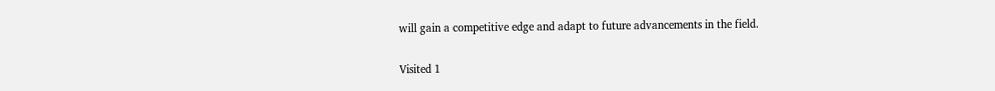will gain a competitive edge and adapt to future advancements in the field.

Visited 1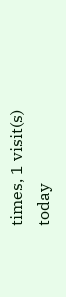times, 1 visit(s) today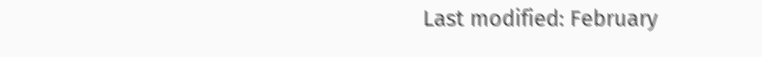Last modified: February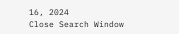16, 2024
Close Search Window